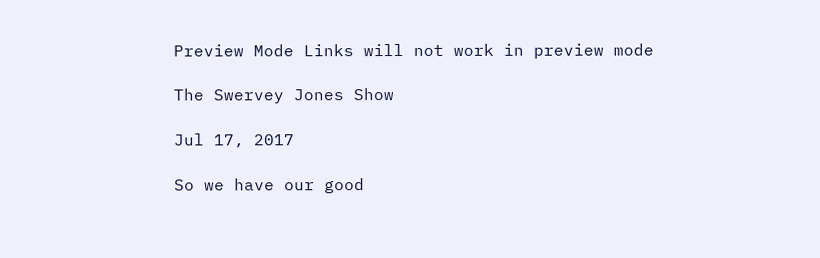Preview Mode Links will not work in preview mode

The Swervey Jones Show

Jul 17, 2017

So we have our good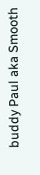buddy Paul aka Smooth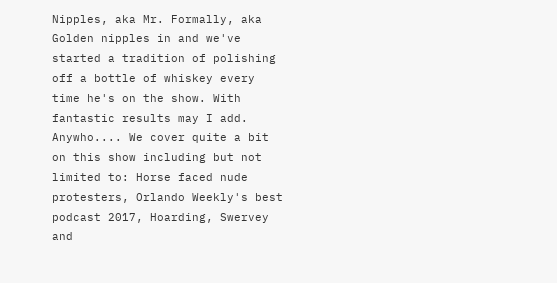Nipples, aka Mr. Formally, aka Golden nipples in and we've started a tradition of polishing off a bottle of whiskey every time he's on the show. With fantastic results may I add. Anywho.... We cover quite a bit on this show including but not limited to: Horse faced nude protesters, Orlando Weekly's best podcast 2017, Hoarding, Swervey and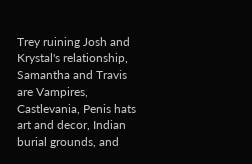Trey ruining Josh and Krystal's relationship, Samantha and Travis are Vampires, Castlevania, Penis hats art and decor, Indian burial grounds, and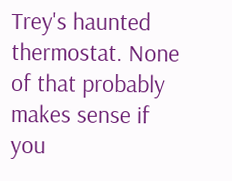Trey's haunted thermostat. None of that probably makes sense if you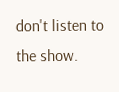don't listen to the show.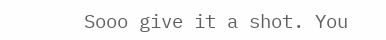Sooo give it a shot. You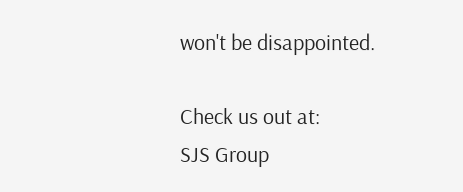won't be disappointed.

Check us out at:
SJS Group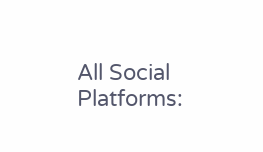All Social Platforms: